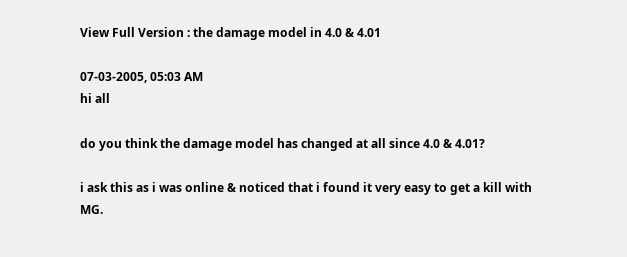View Full Version : the damage model in 4.0 & 4.01

07-03-2005, 05:03 AM
hi all

do you think the damage model has changed at all since 4.0 & 4.01?

i ask this as i was online & noticed that i found it very easy to get a kill with MG.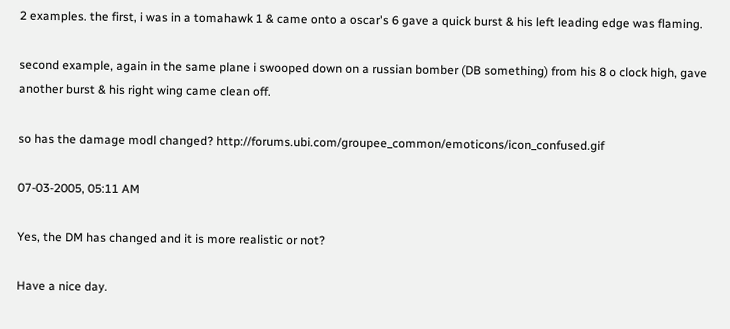2 examples. the first, i was in a tomahawk 1 & came onto a oscar's 6 gave a quick burst & his left leading edge was flaming.

second example, again in the same plane i swooped down on a russian bomber (DB something) from his 8 o clock high, gave another burst & his right wing came clean off.

so has the damage modl changed? http://forums.ubi.com/groupee_common/emoticons/icon_confused.gif

07-03-2005, 05:11 AM

Yes, the DM has changed and it is more realistic or not?

Have a nice day.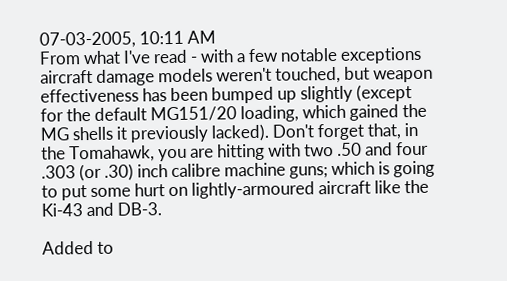07-03-2005, 10:11 AM
From what I've read - with a few notable exceptions aircraft damage models weren't touched, but weapon effectiveness has been bumped up slightly (except for the default MG151/20 loading, which gained the MG shells it previously lacked). Don't forget that, in the Tomahawk, you are hitting with two .50 and four .303 (or .30) inch calibre machine guns; which is going to put some hurt on lightly-armoured aircraft like the Ki-43 and DB-3.

Added to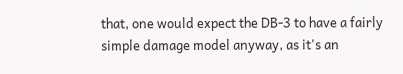that, one would expect the DB-3 to have a fairly simple damage model anyway, as it's an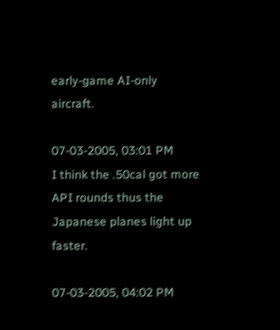early-game AI-only aircraft.

07-03-2005, 03:01 PM
I think the .50cal got more API rounds thus the Japanese planes light up faster.

07-03-2005, 04:02 PM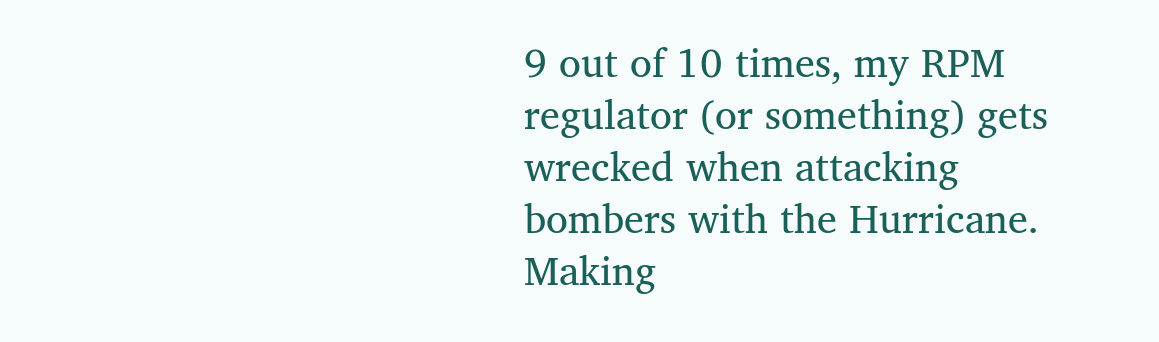9 out of 10 times, my RPM regulator (or something) gets wrecked when attacking bombers with the Hurricane. Making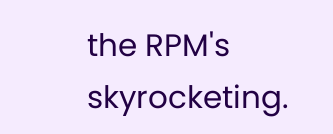the RPM's skyrocketing.